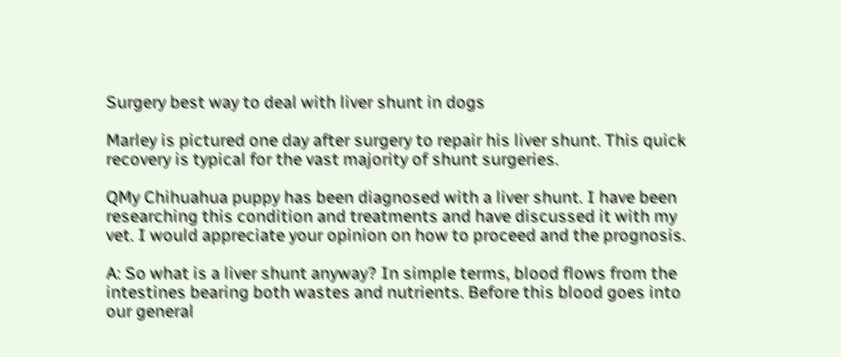Surgery best way to deal with liver shunt in dogs

Marley is pictured one day after surgery to repair his liver shunt. This quick recovery is typical for the vast majority of shunt surgeries.

QMy Chihuahua puppy has been diagnosed with a liver shunt. I have been researching this condition and treatments and have discussed it with my vet. I would appreciate your opinion on how to proceed and the prognosis.

A: So what is a liver shunt anyway? In simple terms, blood flows from the intestines bearing both wastes and nutrients. Before this blood goes into our general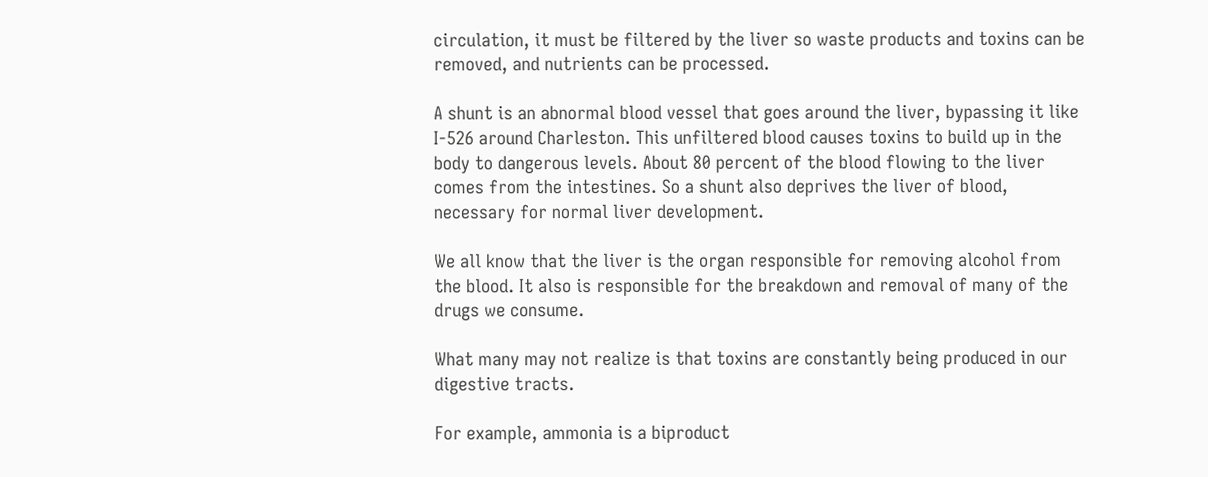circulation, it must be filtered by the liver so waste products and toxins can be removed, and nutrients can be processed.

A shunt is an abnormal blood vessel that goes around the liver, bypassing it like I-526 around Charleston. This unfiltered blood causes toxins to build up in the body to dangerous levels. About 80 percent of the blood flowing to the liver comes from the intestines. So a shunt also deprives the liver of blood, necessary for normal liver development.

We all know that the liver is the organ responsible for removing alcohol from the blood. It also is responsible for the breakdown and removal of many of the drugs we consume.

What many may not realize is that toxins are constantly being produced in our digestive tracts.

For example, ammonia is a biproduct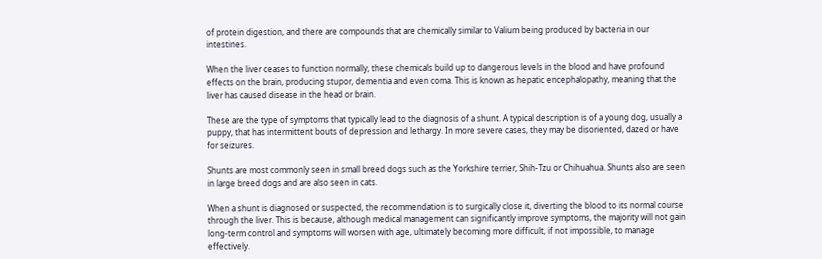of protein digestion, and there are compounds that are chemically similar to Valium being produced by bacteria in our intestines.

When the liver ceases to function normally, these chemicals build up to dangerous levels in the blood and have profound effects on the brain, producing stupor, dementia and even coma. This is known as hepatic encephalopathy, meaning that the liver has caused disease in the head or brain.

These are the type of symptoms that typically lead to the diagnosis of a shunt. A typical description is of a young dog, usually a puppy, that has intermittent bouts of depression and lethargy. In more severe cases, they may be disoriented, dazed or have for seizures.

Shunts are most commonly seen in small breed dogs such as the Yorkshire terrier, Shih-Tzu or Chihuahua. Shunts also are seen in large breed dogs and are also seen in cats.

When a shunt is diagnosed or suspected, the recommendation is to surgically close it, diverting the blood to its normal course through the liver. This is because, although medical management can significantly improve symptoms, the majority will not gain long-term control and symptoms will worsen with age, ultimately becoming more difficult, if not impossible, to manage effectively.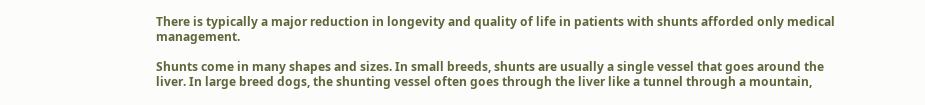There is typically a major reduction in longevity and quality of life in patients with shunts afforded only medical management.

Shunts come in many shapes and sizes. In small breeds, shunts are usually a single vessel that goes around the liver. In large breed dogs, the shunting vessel often goes through the liver like a tunnel through a mountain,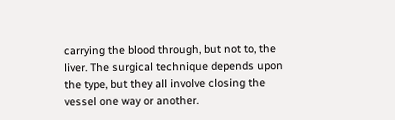carrying the blood through, but not to, the liver. The surgical technique depends upon the type, but they all involve closing the vessel one way or another.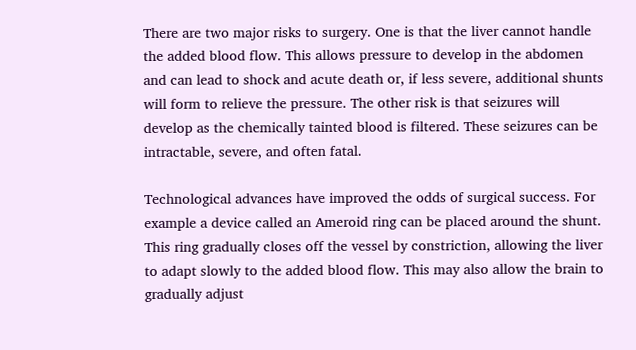There are two major risks to surgery. One is that the liver cannot handle the added blood flow. This allows pressure to develop in the abdomen and can lead to shock and acute death or, if less severe, additional shunts will form to relieve the pressure. The other risk is that seizures will develop as the chemically tainted blood is filtered. These seizures can be intractable, severe, and often fatal.

Technological advances have improved the odds of surgical success. For example a device called an Ameroid ring can be placed around the shunt. This ring gradually closes off the vessel by constriction, allowing the liver to adapt slowly to the added blood flow. This may also allow the brain to gradually adjust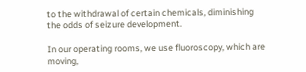to the withdrawal of certain chemicals, diminishing the odds of seizure development.

In our operating rooms, we use fluoroscopy, which are moving,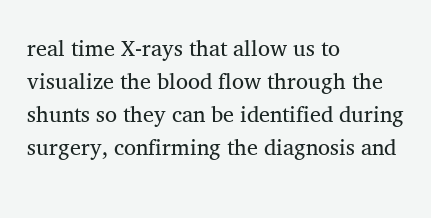real time X-rays that allow us to visualize the blood flow through the shunts so they can be identified during surgery, confirming the diagnosis and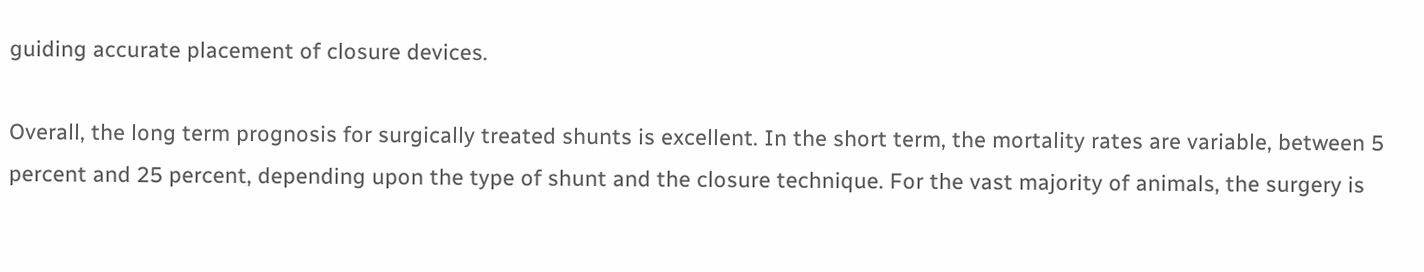guiding accurate placement of closure devices.

Overall, the long term prognosis for surgically treated shunts is excellent. In the short term, the mortality rates are variable, between 5 percent and 25 percent, depending upon the type of shunt and the closure technique. For the vast majority of animals, the surgery is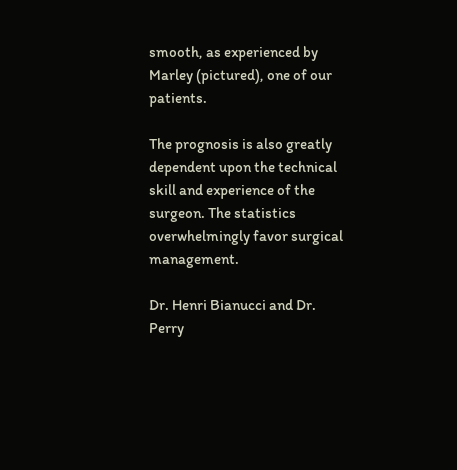smooth, as experienced by Marley (pictured), one of our patients.

The prognosis is also greatly dependent upon the technical skill and experience of the surgeon. The statistics overwhelmingly favor surgical management.

Dr. Henri Bianucci and Dr. Perry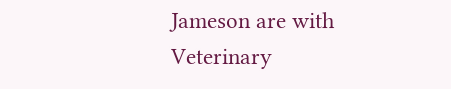Jameson are with Veterinary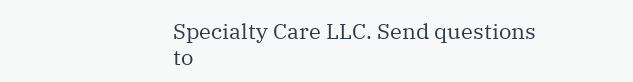Specialty Care LLC. Send questions to